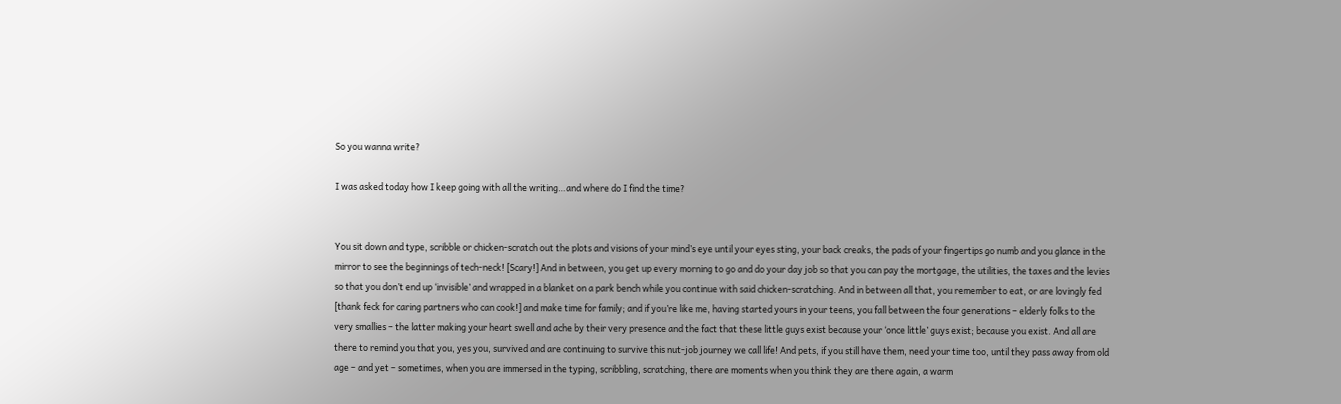So you wanna write?

I was asked today how I keep going with all the writing…and where do I find the time?


You sit down and type, scribble or chicken-scratch out the plots and visions of your mind’s eye until your eyes sting, your back creaks, the pads of your fingertips go numb and you glance in the mirror to see the beginnings of tech-neck! [Scary!] And in between, you get up every morning to go and do your day job so that you can pay the mortgage, the utilities, the taxes and the levies so that you don’t end up ‘invisible’ and wrapped in a blanket on a park bench while you continue with said chicken-scratching. And in between all that, you remember to eat, or are lovingly fed [thank feck for caring partners who can cook!] and make time for family; and if you’re like me, having started yours in your teens, you fall between the four generations – elderly folks to the very smallies – the latter making your heart swell and ache by their very presence and the fact that these little guys exist because your ‘once little’ guys exist; because you exist. And all are there to remind you that you, yes you, survived and are continuing to survive this nut-job journey we call life! And pets, if you still have them, need your time too, until they pass away from old age – and yet – sometimes, when you are immersed in the typing, scribbling, scratching, there are moments when you think they are there again, a warm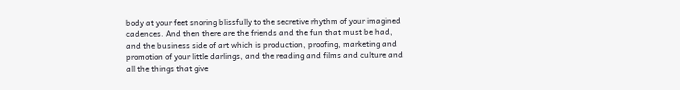body at your feet snoring blissfully to the secretive rhythm of your imagined cadences. And then there are the friends and the fun that must be had, and the business side of art which is production, proofing, marketing and promotion of your little darlings, and the reading and films and culture and all the things that give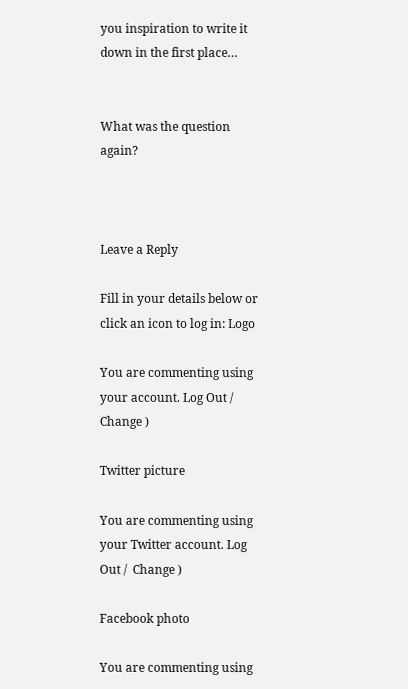you inspiration to write it down in the first place…


What was the question again?



Leave a Reply

Fill in your details below or click an icon to log in: Logo

You are commenting using your account. Log Out /  Change )

Twitter picture

You are commenting using your Twitter account. Log Out /  Change )

Facebook photo

You are commenting using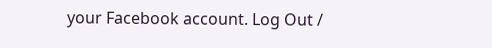your Facebook account. Log Out /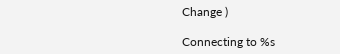Change )

Connecting to %s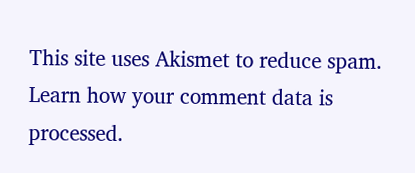This site uses Akismet to reduce spam. Learn how your comment data is processed.